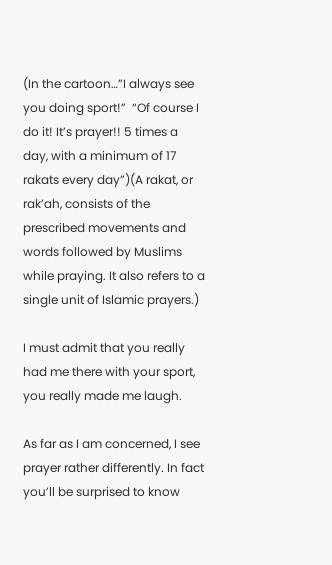(In the cartoon…”I always see you doing sport!”  “Of course I do it! It’s prayer!! 5 times a day, with a minimum of 17 rakats every day”)(A rakat, or rak’ah, consists of the prescribed movements and words followed by Muslims while praying. It also refers to a single unit of Islamic prayers.)

I must admit that you really had me there with your sport, you really made me laugh.

As far as I am concerned, I see prayer rather differently. In fact you’ll be surprised to know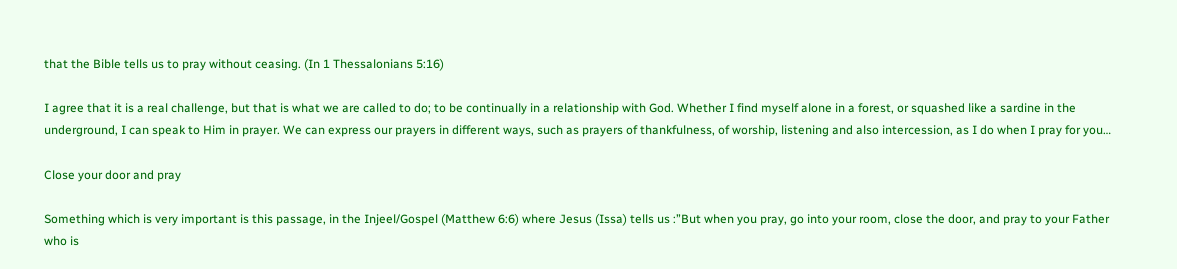that the Bible tells us to pray without ceasing. (In 1 Thessalonians 5:16)

I agree that it is a real challenge, but that is what we are called to do; to be continually in a relationship with God. Whether I find myself alone in a forest, or squashed like a sardine in the underground, I can speak to Him in prayer. We can express our prayers in different ways, such as prayers of thankfulness, of worship, listening and also intercession, as I do when I pray for you…

Close your door and pray

Something which is very important is this passage, in the Injeel/Gospel (Matthew 6:6) where Jesus (Issa) tells us :”But when you pray, go into your room, close the door, and pray to your Father who is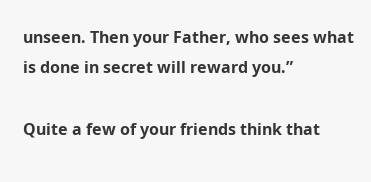unseen. Then your Father, who sees what is done in secret will reward you.”

Quite a few of your friends think that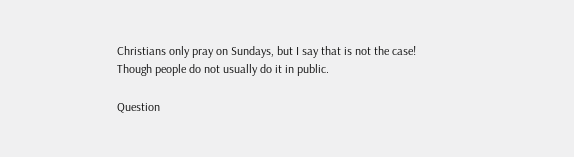Christians only pray on Sundays, but I say that is not the case! Though people do not usually do it in public.

Question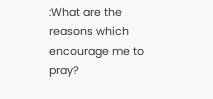:What are the reasons which encourage me to pray?